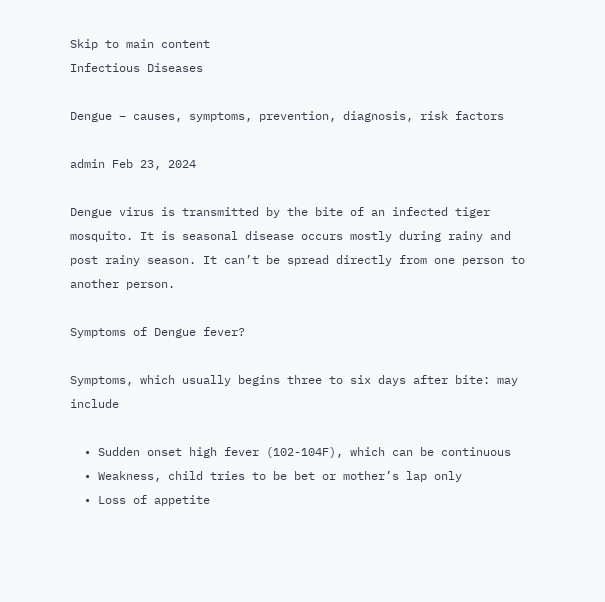Skip to main content
Infectious Diseases

Dengue – causes, symptoms, prevention, diagnosis, risk factors

admin Feb 23, 2024

Dengue virus is transmitted by the bite of an infected tiger mosquito. It is seasonal disease occurs mostly during rainy and post rainy season. It can’t be spread directly from one person to another person.

Symptoms of Dengue fever?

Symptoms, which usually begins three to six days after bite: may include

  • Sudden onset high fever (102-104F), which can be continuous
  • Weakness, child tries to be bet or mother’s lap only
  • Loss of appetite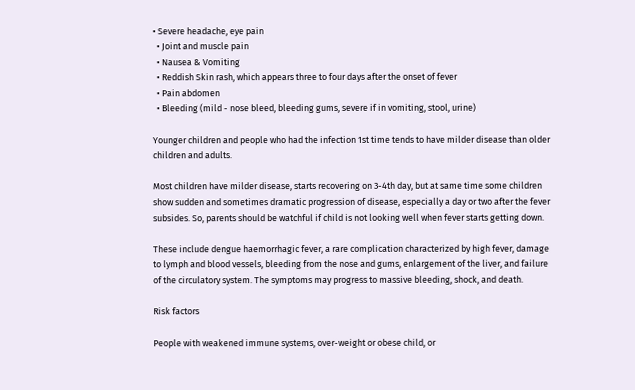• Severe headache, eye pain
  • Joint and muscle pain
  • Nausea & Vomiting
  • Reddish Skin rash, which appears three to four days after the onset of fever
  • Pain abdomen
  • Bleeding (mild - nose bleed, bleeding gums, severe if in vomiting, stool, urine)

Younger children and people who had the infection 1st time tends to have milder disease than older children and adults.

Most children have milder disease, starts recovering on 3-4th day, but at same time some children show sudden and sometimes dramatic progression of disease, especially a day or two after the fever subsides. So, parents should be watchful if child is not looking well when fever starts getting down.

These include dengue haemorrhagic fever, a rare complication characterized by high fever, damage to lymph and blood vessels, bleeding from the nose and gums, enlargement of the liver, and failure of the circulatory system. The symptoms may progress to massive bleeding, shock, and death.

Risk factors

People with weakened immune systems, over-weight or obese child, or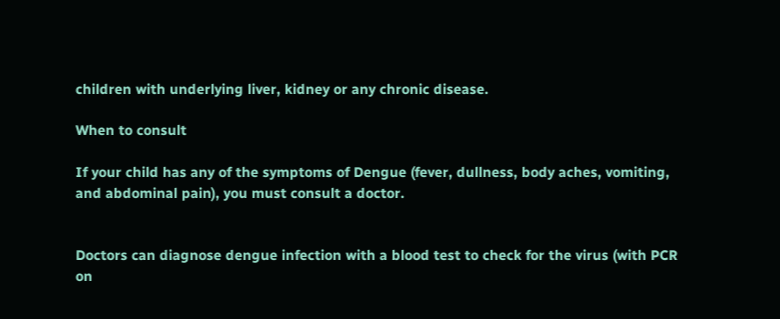children with underlying liver, kidney or any chronic disease.

When to consult

If your child has any of the symptoms of Dengue (fever, dullness, body aches, vomiting, and abdominal pain), you must consult a doctor.


Doctors can diagnose dengue infection with a blood test to check for the virus (with PCR on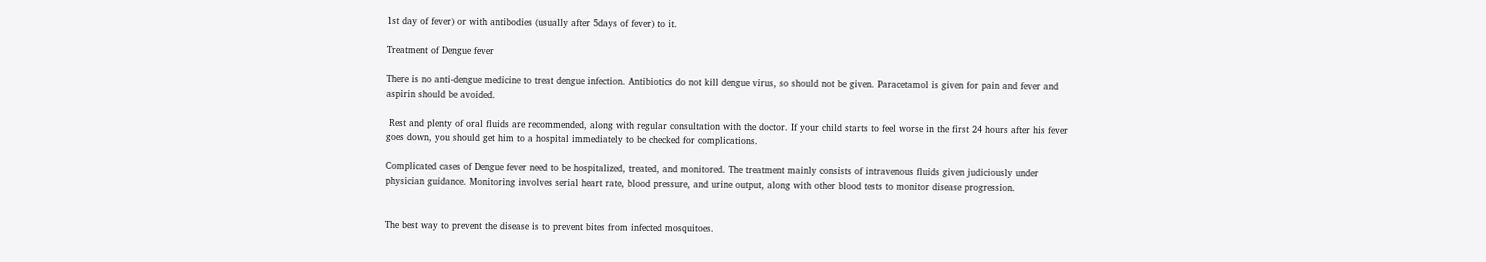1st day of fever) or with antibodies (usually after 5days of fever) to it.

Treatment of Dengue fever

There is no anti-dengue medicine to treat dengue infection. Antibiotics do not kill dengue virus, so should not be given. Paracetamol is given for pain and fever and aspirin should be avoided.

 Rest and plenty of oral fluids are recommended, along with regular consultation with the doctor. If your child starts to feel worse in the first 24 hours after his fever goes down, you should get him to a hospital immediately to be checked for complications.

Complicated cases of Dengue fever need to be hospitalized, treated, and monitored. The treatment mainly consists of intravenous fluids given judiciously under physician guidance. Monitoring involves serial heart rate, blood pressure, and urine output, along with other blood tests to monitor disease progression.


The best way to prevent the disease is to prevent bites from infected mosquitoes.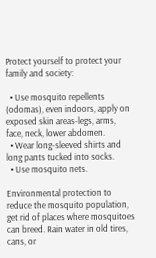Protect yourself to protect your family and society:

  • Use mosquito repellents (odomas), even indoors, apply on exposed skin areas-legs, arms, face, neck, lower abdomen.
  • Wear long-sleeved shirts and long pants tucked into socks.
  • Use mosquito nets.

Environmental protection to reduce the mosquito population, get rid of places where mosquitoes can breed. Rain water in old tires, cans, or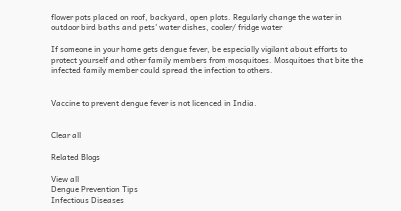flower pots placed on roof, backyard, open plots. Regularly change the water in outdoor bird baths and pets' water dishes, cooler/ fridge water

If someone in your home gets dengue fever, be especially vigilant about efforts to protect yourself and other family members from mosquitoes. Mosquitoes that bite the infected family member could spread the infection to others.


Vaccine to prevent dengue fever is not licenced in India.


Clear all

Related Blogs

View all
Dengue Prevention Tips
Infectious Diseases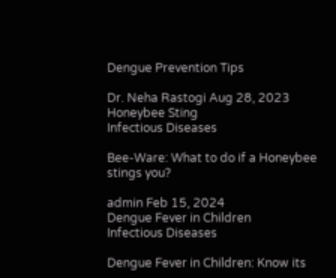Dengue Prevention Tips

Dr. Neha Rastogi Aug 28, 2023
Honeybee Sting
Infectious Diseases

Bee-Ware: What to do if a Honeybee stings you?

admin Feb 15, 2024
Dengue Fever in Children
Infectious Diseases

Dengue Fever in Children: Know its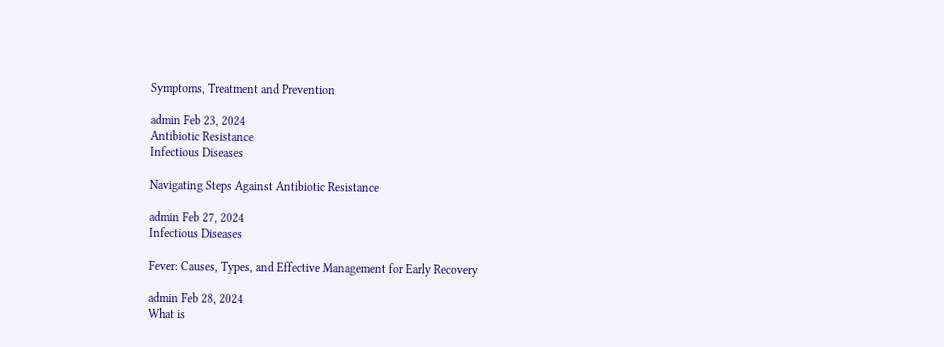Symptoms, Treatment and Prevention

admin Feb 23, 2024
Antibiotic Resistance
Infectious Diseases

Navigating Steps Against Antibiotic Resistance

admin Feb 27, 2024
Infectious Diseases

Fever: Causes, Types, and Effective Management for Early Recovery

admin Feb 28, 2024
What is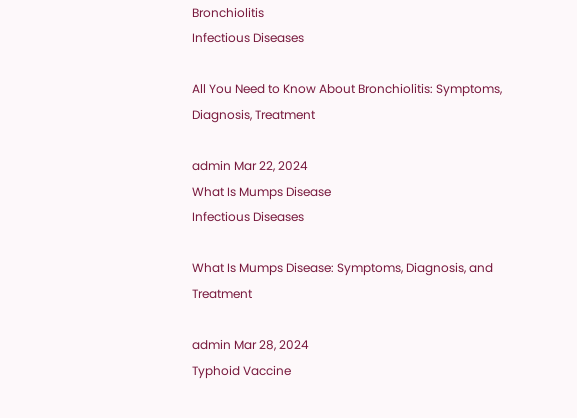Bronchiolitis
Infectious Diseases

All You Need to Know About Bronchiolitis: Symptoms, Diagnosis, Treatment

admin Mar 22, 2024
What Is Mumps Disease
Infectious Diseases

What Is Mumps Disease: Symptoms, Diagnosis, and Treatment

admin Mar 28, 2024
Typhoid Vaccine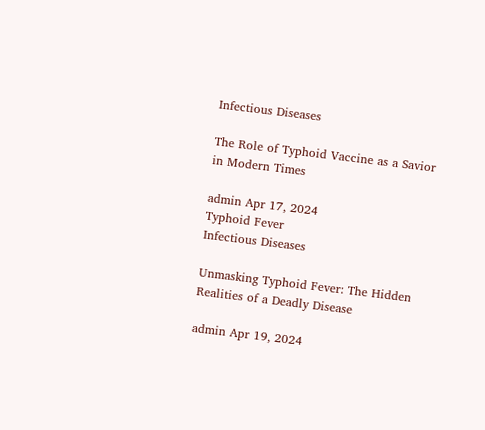Infectious Diseases

The Role of Typhoid Vaccine as a Savior in Modern Times

admin Apr 17, 2024
Typhoid Fever
Infectious Diseases

Unmasking Typhoid Fever: The Hidden Realities of a Deadly Disease

admin Apr 19, 2024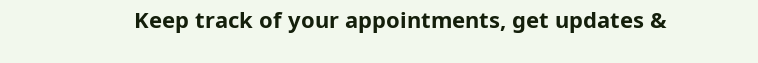Keep track of your appointments, get updates &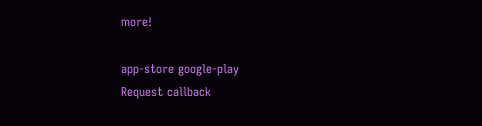more!

app-store google-play
Request callback